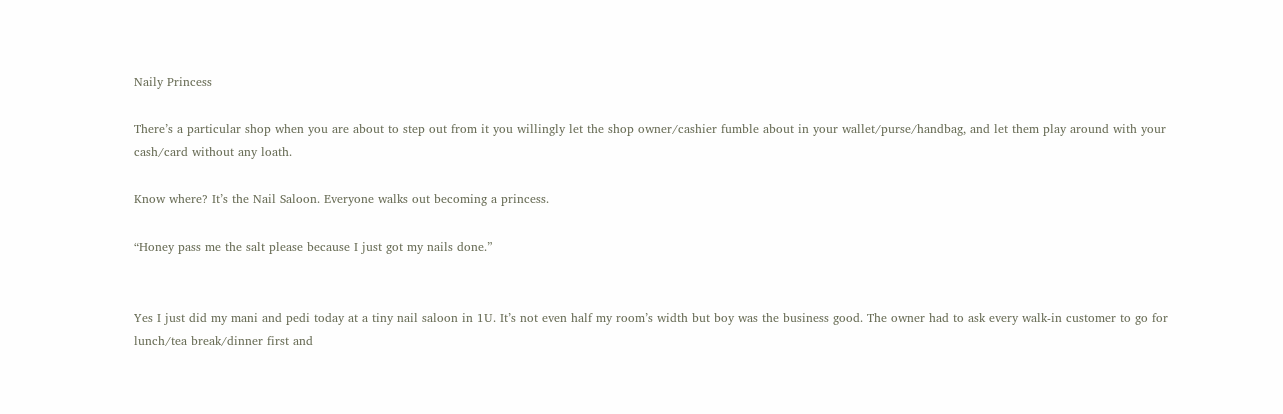Naily Princess

There’s a particular shop when you are about to step out from it you willingly let the shop owner/cashier fumble about in your wallet/purse/handbag, and let them play around with your cash/card without any loath.

Know where? It’s the Nail Saloon. Everyone walks out becoming a princess.

“Honey pass me the salt please because I just got my nails done.”


Yes I just did my mani and pedi today at a tiny nail saloon in 1U. It’s not even half my room’s width but boy was the business good. The owner had to ask every walk-in customer to go for lunch/tea break/dinner first and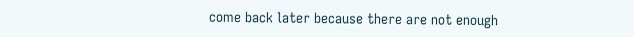come back later because there are not enough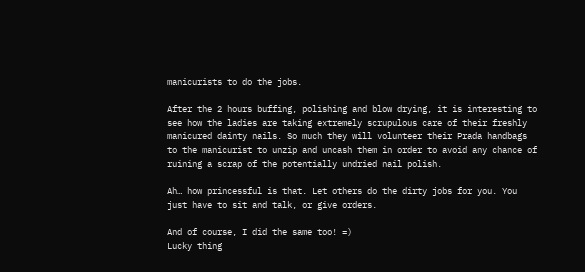manicurists to do the jobs.

After the 2 hours buffing, polishing and blow drying, it is interesting to see how the ladies are taking extremely scrupulous care of their freshly manicured dainty nails. So much they will volunteer their Prada handbags to the manicurist to unzip and uncash them in order to avoid any chance of ruining a scrap of the potentially undried nail polish.

Ah… how princessful is that. Let others do the dirty jobs for you. You just have to sit and talk, or give orders.

And of course, I did the same too! =)
Lucky thing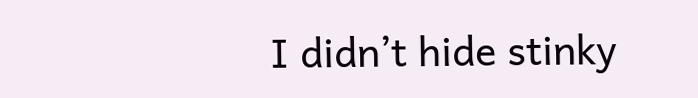I didn’t hide stinky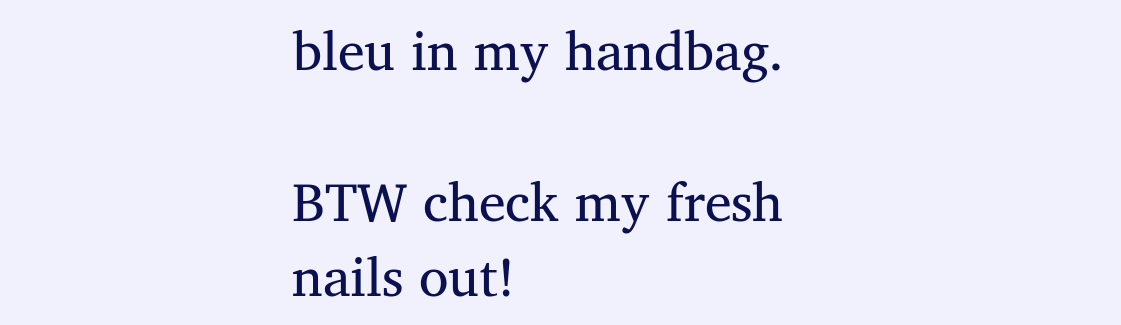bleu in my handbag.

BTW check my fresh nails out!